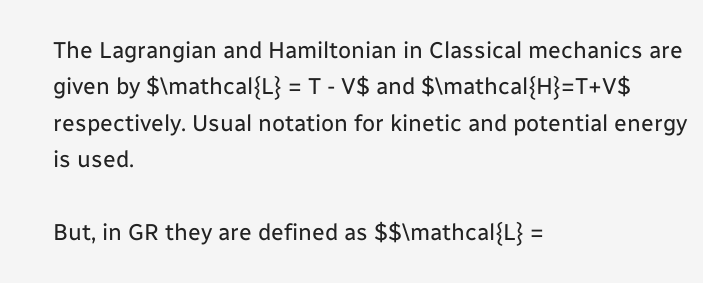The Lagrangian and Hamiltonian in Classical mechanics are given by $\mathcal{L} = T - V$ and $\mathcal{H}=T+V$ respectively. Usual notation for kinetic and potential energy is used.

But, in GR they are defined as $$\mathcal{L} =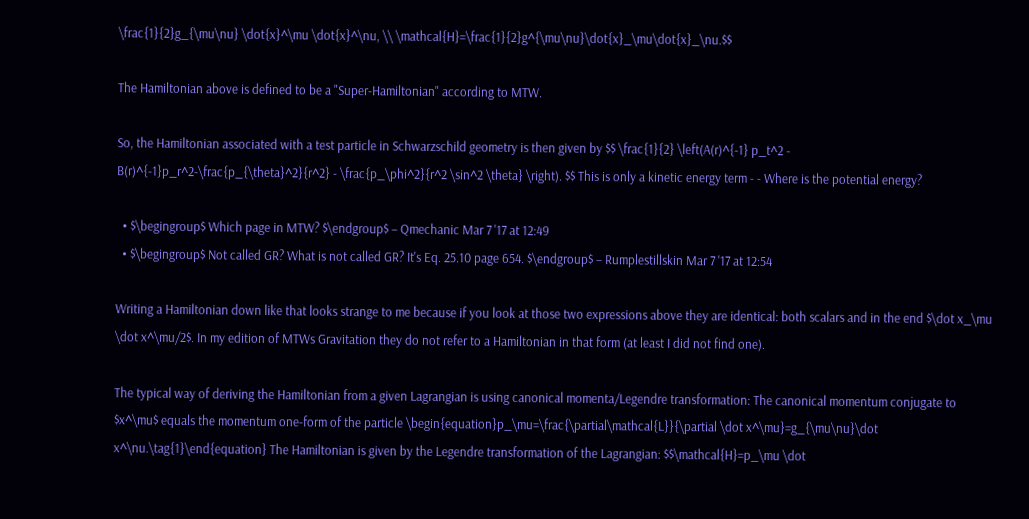\frac{1}{2}g_{\mu\nu} \dot{x}^\mu \dot{x}^\nu, \\ \mathcal{H}=\frac{1}{2}g^{\mu\nu}\dot{x}_\mu\dot{x}_\nu.$$

The Hamiltonian above is defined to be a "Super-Hamiltonian" according to MTW.

So, the Hamiltonian associated with a test particle in Schwarzschild geometry is then given by $$ \frac{1}{2} \left(A(r)^{-1} p_t^2 - B(r)^{-1}p_r^2-\frac{p_{\theta}^2}{r^2} - \frac{p_\phi^2}{r^2 \sin^2 \theta} \right). $$ This is only a kinetic energy term - - Where is the potential energy?

  • $\begingroup$ Which page in MTW? $\endgroup$ – Qmechanic Mar 7 '17 at 12:49
  • $\begingroup$ Not called GR? What is not called GR? It's Eq. 25.10 page 654. $\endgroup$ – Rumplestillskin Mar 7 '17 at 12:54

Writing a Hamiltonian down like that looks strange to me because if you look at those two expressions above they are identical: both scalars and in the end $\dot x_\mu \dot x^\mu/2$. In my edition of MTWs Gravitation they do not refer to a Hamiltonian in that form (at least I did not find one).

The typical way of deriving the Hamiltonian from a given Lagrangian is using canonical momenta/Legendre transformation: The canonical momentum conjugate to $x^\mu$ equals the momentum one-form of the particle \begin{equation}p_\mu=\frac{\partial\mathcal{L}}{\partial \dot x^\mu}=g_{\mu\nu}\dot x^\nu.\tag{1}\end{equation} The Hamiltonian is given by the Legendre transformation of the Lagrangian: $$\mathcal{H}=p_\mu \dot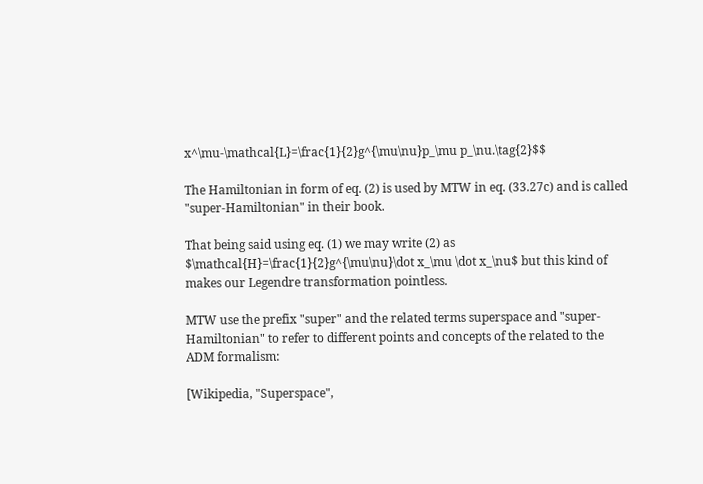x^\mu-\mathcal{L}=\frac{1}{2}g^{\mu\nu}p_\mu p_\nu.\tag{2}$$

The Hamiltonian in form of eq. (2) is used by MTW in eq. (33.27c) and is called "super-Hamiltonian" in their book.

That being said using eq. (1) we may write (2) as $\mathcal{H}=\frac{1}{2}g^{\mu\nu}\dot x_\mu \dot x_\nu$ but this kind of makes our Legendre transformation pointless.

MTW use the prefix "super" and the related terms superspace and "super-Hamiltonian" to refer to different points and concepts of the related to the ADM formalism:

[Wikipedia, "Superspace",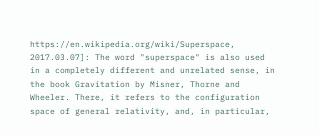https://en.wikipedia.org/wiki/Superspace, 2017.03.07]: The word "superspace" is also used in a completely different and unrelated sense, in the book Gravitation by Misner, Thorne and Wheeler. There, it refers to the configuration space of general relativity, and, in particular,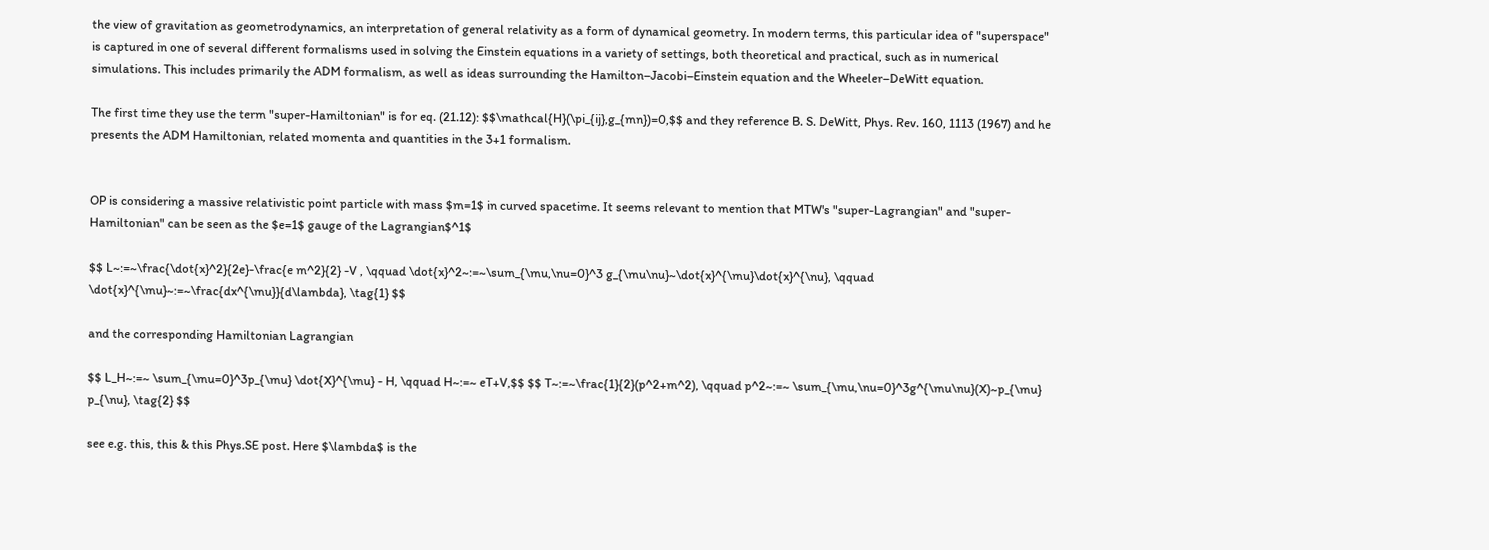the view of gravitation as geometrodynamics, an interpretation of general relativity as a form of dynamical geometry. In modern terms, this particular idea of "superspace" is captured in one of several different formalisms used in solving the Einstein equations in a variety of settings, both theoretical and practical, such as in numerical simulations. This includes primarily the ADM formalism, as well as ideas surrounding the Hamilton–Jacobi–Einstein equation and the Wheeler–DeWitt equation.

The first time they use the term "super-Hamiltonian" is for eq. (21.12): $$\mathcal{H}(\pi_{ij},g_{mn})=0,$$ and they reference B. S. DeWitt, Phys. Rev. 160, 1113 (1967) and he presents the ADM Hamiltonian, related momenta and quantities in the 3+1 formalism.


OP is considering a massive relativistic point particle with mass $m=1$ in curved spacetime. It seems relevant to mention that MTW's "super-Lagrangian" and "super-Hamiltonian" can be seen as the $e=1$ gauge of the Lagrangian$^1$

$$ L~:=~\frac{\dot{x}^2}{2e}-\frac{e m^2}{2} -V , \qquad \dot{x}^2~:=~\sum_{\mu,\nu=0}^3 g_{\mu\nu}~\dot{x}^{\mu}\dot{x}^{\nu}, \qquad \dot{x}^{\mu}~:=~\frac{dx^{\mu}}{d\lambda}, \tag{1} $$

and the corresponding Hamiltonian Lagrangian

$$ L_H~:=~ \sum_{\mu=0}^3p_{\mu} \dot{X}^{\mu} - H, \qquad H~:=~ eT+V,$$ $$ T~:=~\frac{1}{2}(p^2+m^2), \qquad p^2~:=~ \sum_{\mu,\nu=0}^3g^{\mu\nu}(X)~p_{\mu} p_{\nu}, \tag{2} $$

see e.g. this, this & this Phys.SE post. Here $\lambda$ is the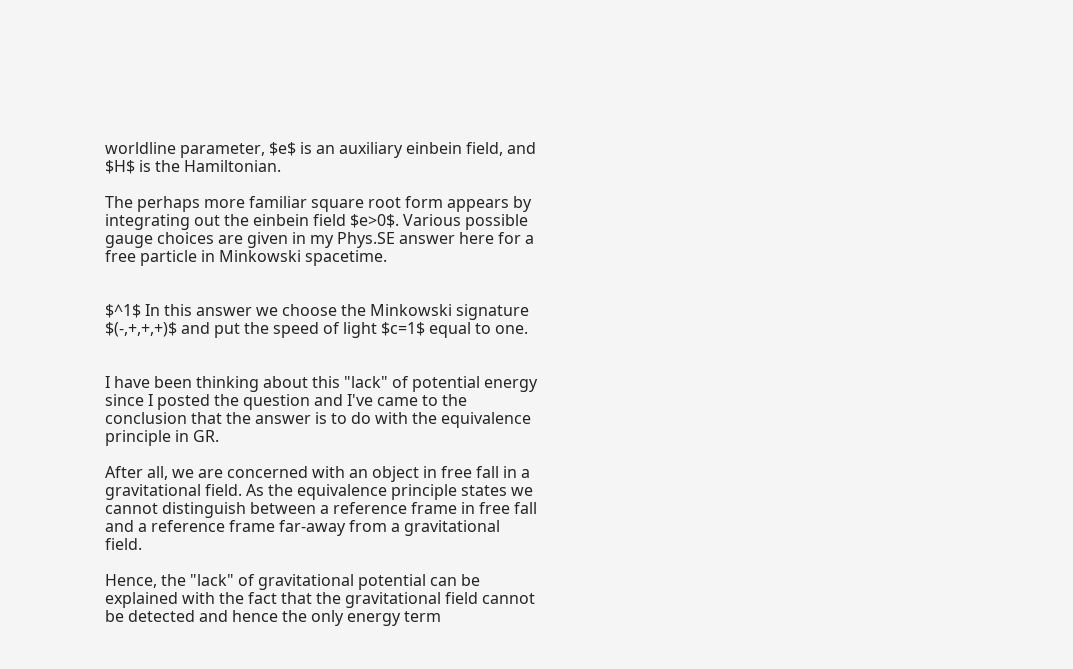worldline parameter, $e$ is an auxiliary einbein field, and $H$ is the Hamiltonian.

The perhaps more familiar square root form appears by integrating out the einbein field $e>0$. Various possible gauge choices are given in my Phys.SE answer here for a free particle in Minkowski spacetime.


$^1$ In this answer we choose the Minkowski signature $(-,+,+,+)$ and put the speed of light $c=1$ equal to one.


I have been thinking about this "lack" of potential energy since I posted the question and I've came to the conclusion that the answer is to do with the equivalence principle in GR.

After all, we are concerned with an object in free fall in a gravitational field. As the equivalence principle states we cannot distinguish between a reference frame in free fall and a reference frame far-away from a gravitational field.

Hence, the "lack" of gravitational potential can be explained with the fact that the gravitational field cannot be detected and hence the only energy term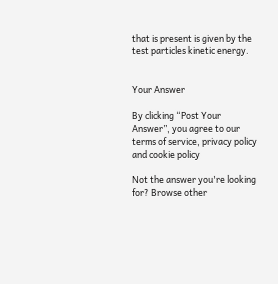that is present is given by the test particles kinetic energy.


Your Answer

By clicking “Post Your Answer”, you agree to our terms of service, privacy policy and cookie policy

Not the answer you're looking for? Browse other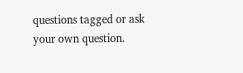questions tagged or ask your own question.